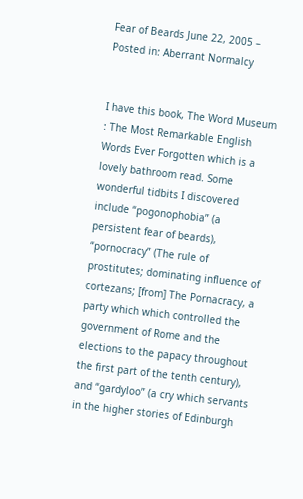Fear of Beards June 22, 2005 – Posted in: Aberrant Normalcy


I have this book, The Word Museum : The Most Remarkable English Words Ever Forgotten which is a lovely bathroom read. Some wonderful tidbits I discovered include “pogonophobia” (a persistent fear of beards), “pornocracy” (The rule of prostitutes; dominating influence of cortezans; [from] The Pornacracy, a party which which controlled the government of Rome and the elections to the papacy throughout the first part of the tenth century), and “gardyloo” (a cry which servants in the higher stories of Edinburgh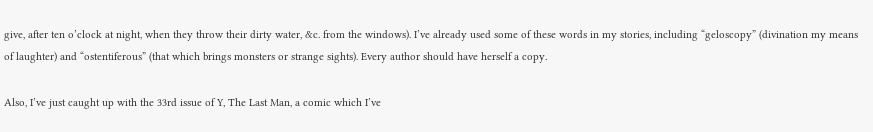give, after ten o’clock at night, when they throw their dirty water, &c. from the windows). I’ve already used some of these words in my stories, including “geloscopy” (divination my means of laughter) and “ostentiferous” (that which brings monsters or strange sights). Every author should have herself a copy.

Also, I’ve just caught up with the 33rd issue of Y, The Last Man, a comic which I’ve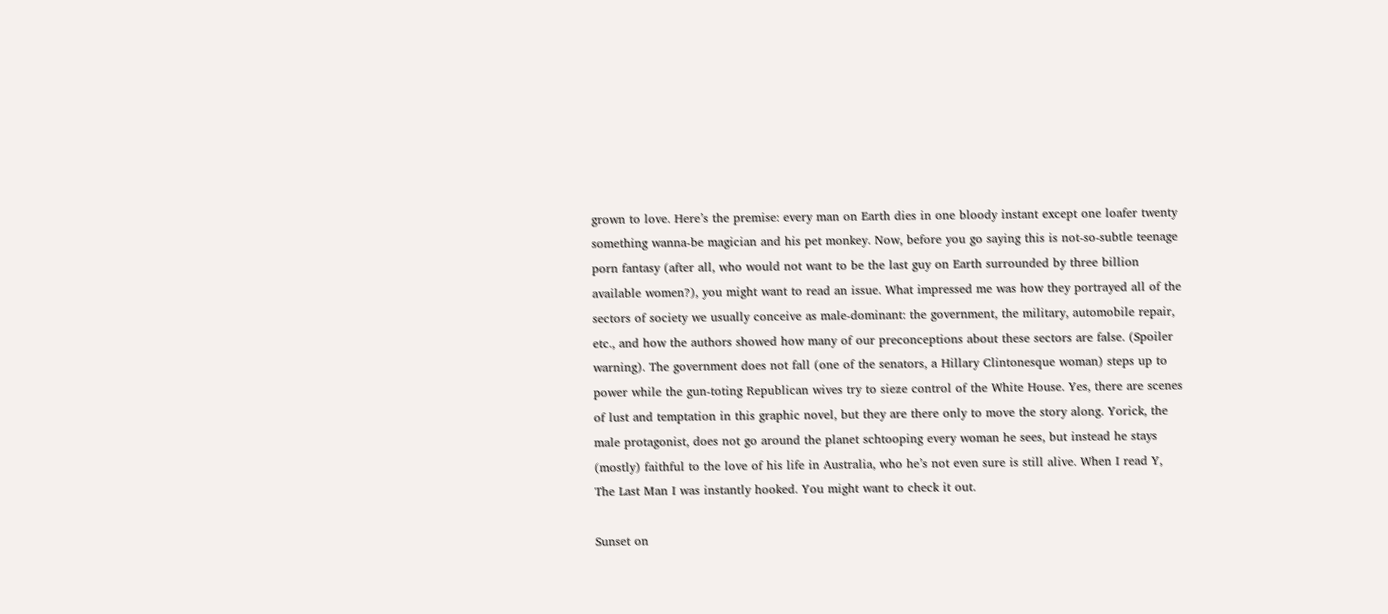grown to love. Here’s the premise: every man on Earth dies in one bloody instant except one loafer twenty something wanna-be magician and his pet monkey. Now, before you go saying this is not-so-subtle teenage porn fantasy (after all, who would not want to be the last guy on Earth surrounded by three billion available women?), you might want to read an issue. What impressed me was how they portrayed all of the sectors of society we usually conceive as male-dominant: the government, the military, automobile repair, etc., and how the authors showed how many of our preconceptions about these sectors are false. (Spoiler warning). The government does not fall (one of the senators, a Hillary Clintonesque woman) steps up to power while the gun-toting Republican wives try to sieze control of the White House. Yes, there are scenes of lust and temptation in this graphic novel, but they are there only to move the story along. Yorick, the male protagonist, does not go around the planet schtooping every woman he sees, but instead he stays (mostly) faithful to the love of his life in Australia, who he’s not even sure is still alive. When I read Y, The Last Man I was instantly hooked. You might want to check it out.

Sunset on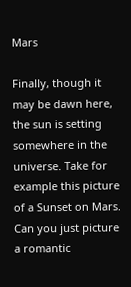Mars

Finally, though it may be dawn here, the sun is setting somewhere in the universe. Take for example this picture of a Sunset on Mars. Can you just picture a romantic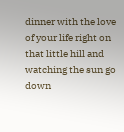dinner with the love of your life right on that little hill and watching the sun go down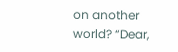on another world? “Dear,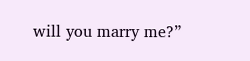will you marry me?”